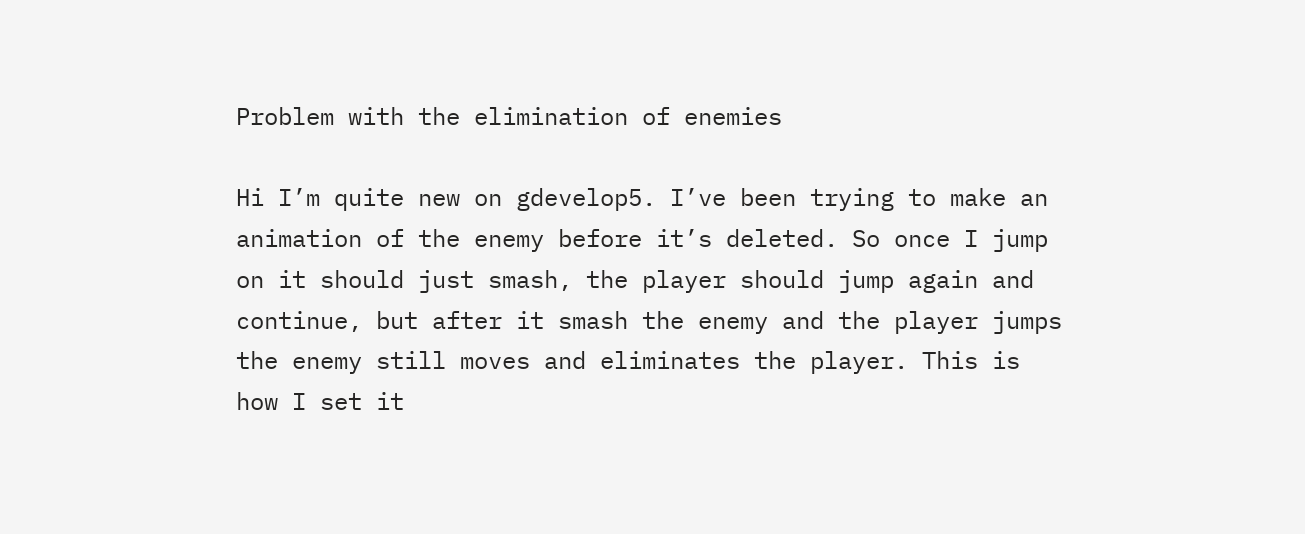Problem with the elimination of enemies

Hi I’m quite new on gdevelop5. I’ve been trying to make an animation of the enemy before it’s deleted. So once I jump on it should just smash, the player should jump again and continue, but after it smash the enemy and the player jumps the enemy still moves and eliminates the player. This is how I set it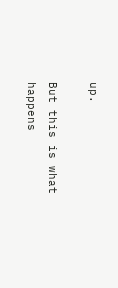up.

But this is what happens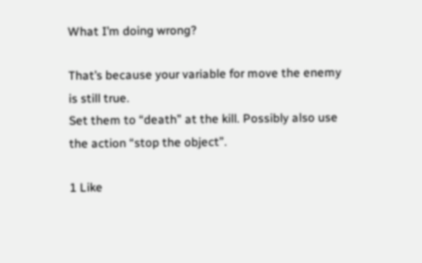What I’m doing wrong?

That’s because your variable for move the enemy is still true.
Set them to “death” at the kill. Possibly also use the action “stop the object”.

1 Like